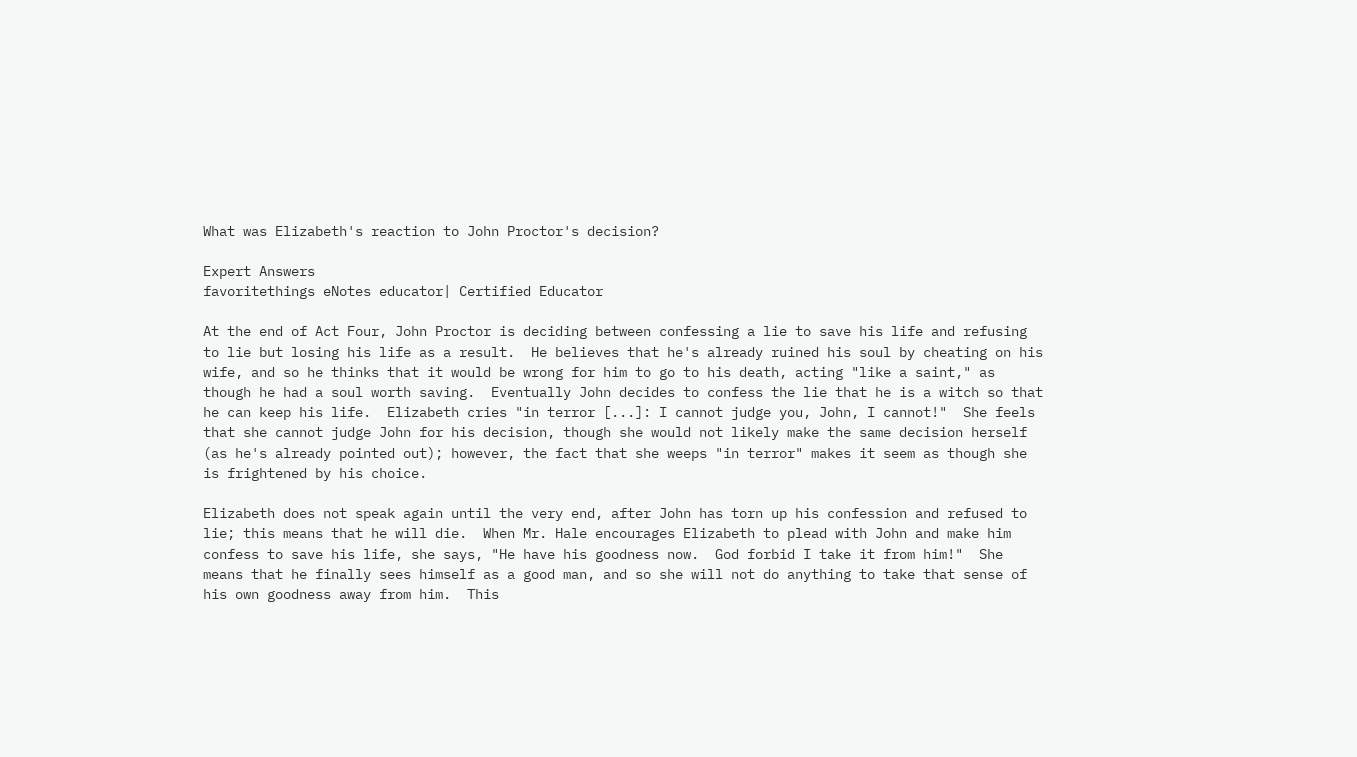What was Elizabeth's reaction to John Proctor's decision?

Expert Answers
favoritethings eNotes educator| Certified Educator

At the end of Act Four, John Proctor is deciding between confessing a lie to save his life and refusing to lie but losing his life as a result.  He believes that he's already ruined his soul by cheating on his wife, and so he thinks that it would be wrong for him to go to his death, acting "like a saint," as though he had a soul worth saving.  Eventually John decides to confess the lie that he is a witch so that he can keep his life.  Elizabeth cries "in terror [...]: I cannot judge you, John, I cannot!"  She feels that she cannot judge John for his decision, though she would not likely make the same decision herself (as he's already pointed out); however, the fact that she weeps "in terror" makes it seem as though she is frightened by his choice.

Elizabeth does not speak again until the very end, after John has torn up his confession and refused to lie; this means that he will die.  When Mr. Hale encourages Elizabeth to plead with John and make him confess to save his life, she says, "He have his goodness now.  God forbid I take it from him!"  She means that he finally sees himself as a good man, and so she will not do anything to take that sense of his own goodness away from him.  This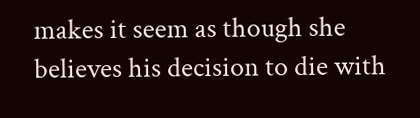makes it seem as though she believes his decision to die with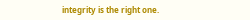integrity is the right one.